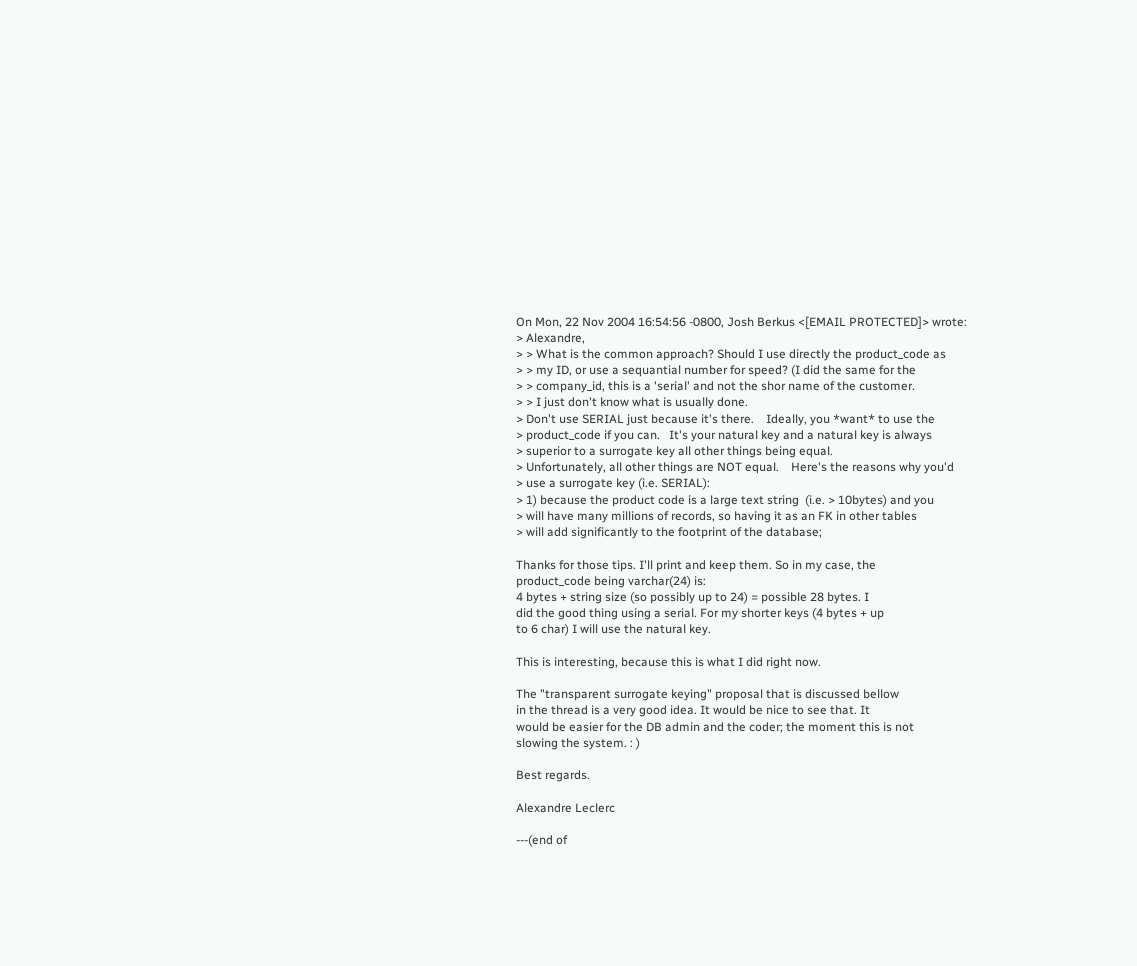On Mon, 22 Nov 2004 16:54:56 -0800, Josh Berkus <[EMAIL PROTECTED]> wrote:
> Alexandre,
> > What is the common approach? Should I use directly the product_code as
> > my ID, or use a sequantial number for speed? (I did the same for the
> > company_id, this is a 'serial' and not the shor name of the customer.
> > I just don't know what is usually done.
> Don't use SERIAL just because it's there.    Ideally, you *want* to use the
> product_code if you can.   It's your natural key and a natural key is always
> superior to a surrogate key all other things being equal.
> Unfortunately, all other things are NOT equal.    Here's the reasons why you'd
> use a surrogate key (i.e. SERIAL):
> 1) because the product code is a large text string  (i.e. > 10bytes) and you
> will have many millions of records, so having it as an FK in other tables
> will add significantly to the footprint of the database;

Thanks for those tips. I'll print and keep them. So in my case, the
product_code being varchar(24) is:
4 bytes + string size (so possibly up to 24) = possible 28 bytes. I
did the good thing using a serial. For my shorter keys (4 bytes + up
to 6 char) I will use the natural key.

This is interesting, because this is what I did right now.

The "transparent surrogate keying" proposal that is discussed bellow
in the thread is a very good idea. It would be nice to see that. It
would be easier for the DB admin and the coder; the moment this is not
slowing the system. : )

Best regards.

Alexandre Leclerc

---(end of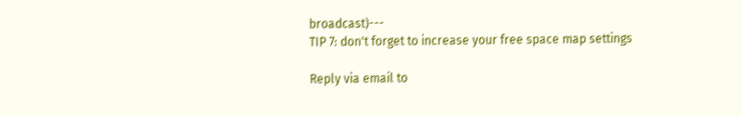broadcast)---
TIP 7: don't forget to increase your free space map settings

Reply via email to